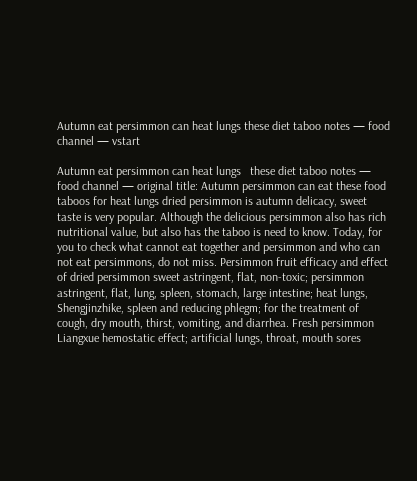Autumn eat persimmon can heat lungs these diet taboo notes — food channel — vstart

Autumn eat persimmon can heat lungs   these diet taboo notes — food channel — original title: Autumn persimmon can eat these food taboos for heat lungs dried persimmon is autumn delicacy, sweet taste is very popular. Although the delicious persimmon also has rich nutritional value, but also has the taboo is need to know. Today, for you to check what cannot eat together and persimmon and who can not eat persimmons, do not miss. Persimmon fruit efficacy and effect of dried persimmon sweet astringent, flat, non-toxic; persimmon astringent, flat, lung, spleen, stomach, large intestine; heat lungs, Shengjinzhike, spleen and reducing phlegm; for the treatment of cough, dry mouth, thirst, vomiting, and diarrhea. Fresh persimmon Liangxue hemostatic effect; artificial lungs, throat, mouth sores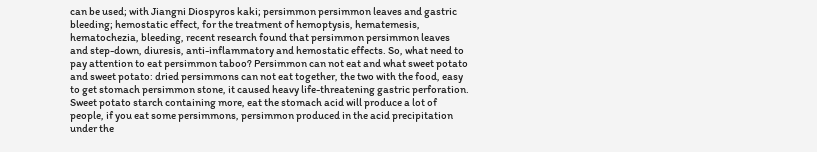can be used; with Jiangni Diospyros kaki; persimmon persimmon leaves and gastric bleeding; hemostatic effect, for the treatment of hemoptysis, hematemesis, hematochezia, bleeding, recent research found that persimmon persimmon leaves and step-down, diuresis, anti-inflammatory and hemostatic effects. So, what need to pay attention to eat persimmon taboo? Persimmon can not eat and what sweet potato and sweet potato: dried persimmons can not eat together, the two with the food, easy to get stomach persimmon stone, it caused heavy life-threatening gastric perforation. Sweet potato starch containing more, eat the stomach acid will produce a lot of people, if you eat some persimmons, persimmon produced in the acid precipitation under the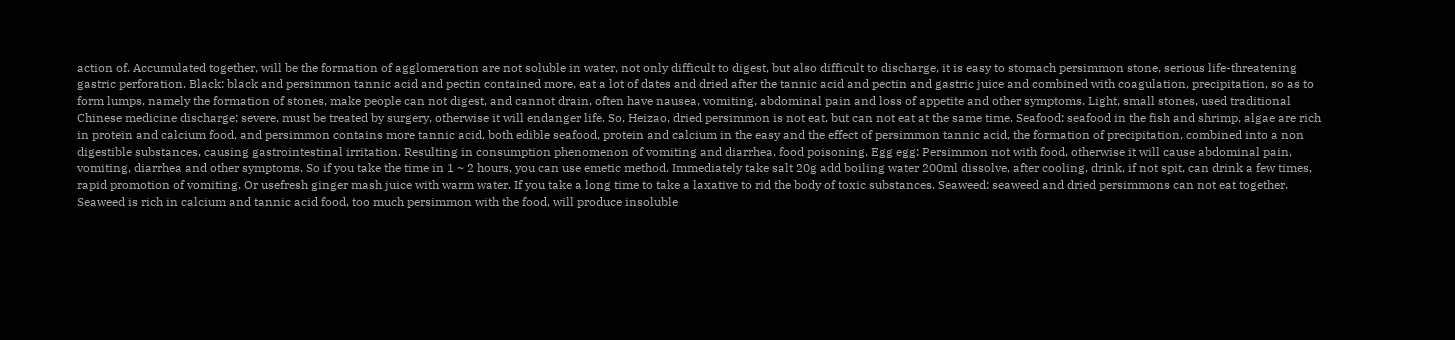action of. Accumulated together, will be the formation of agglomeration are not soluble in water, not only difficult to digest, but also difficult to discharge, it is easy to stomach persimmon stone, serious life-threatening gastric perforation. Black: black and persimmon tannic acid and pectin contained more, eat a lot of dates and dried after the tannic acid and pectin and gastric juice and combined with coagulation, precipitation, so as to form lumps, namely the formation of stones, make people can not digest, and cannot drain, often have nausea, vomiting, abdominal pain and loss of appetite and other symptoms. Light, small stones, used traditional Chinese medicine discharge; severe, must be treated by surgery, otherwise it will endanger life. So, Heizao, dried persimmon is not eat, but can not eat at the same time. Seafood: seafood in the fish and shrimp, algae are rich in protein and calcium food, and persimmon contains more tannic acid, both edible seafood, protein and calcium in the easy and the effect of persimmon tannic acid, the formation of precipitation, combined into a non digestible substances, causing gastrointestinal irritation. Resulting in consumption phenomenon of vomiting and diarrhea, food poisoning. Egg egg: Persimmon not with food, otherwise it will cause abdominal pain, vomiting, diarrhea and other symptoms. So if you take the time in 1 ~ 2 hours, you can use emetic method. Immediately take salt 20g add boiling water 200ml dissolve, after cooling, drink, if not spit, can drink a few times, rapid promotion of vomiting. Or usefresh ginger mash juice with warm water. If you take a long time to take a laxative to rid the body of toxic substances. Seaweed: seaweed and dried persimmons can not eat together. Seaweed is rich in calcium and tannic acid food, too much persimmon with the food, will produce insoluble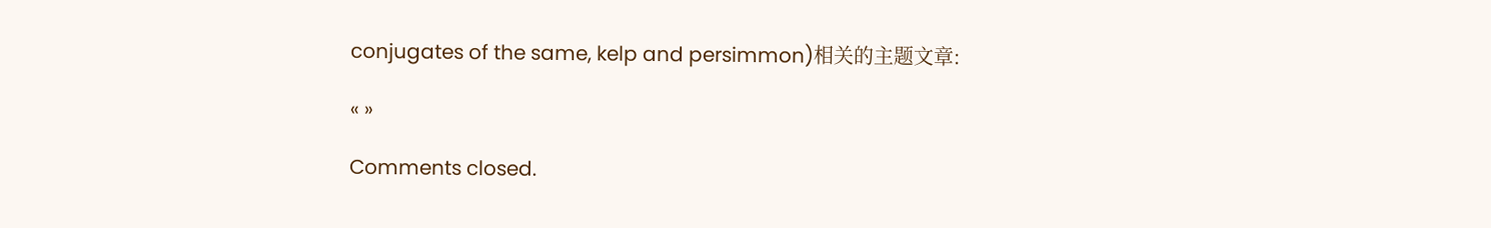conjugates of the same, kelp and persimmon)相关的主题文章:

« »

Comments closed.